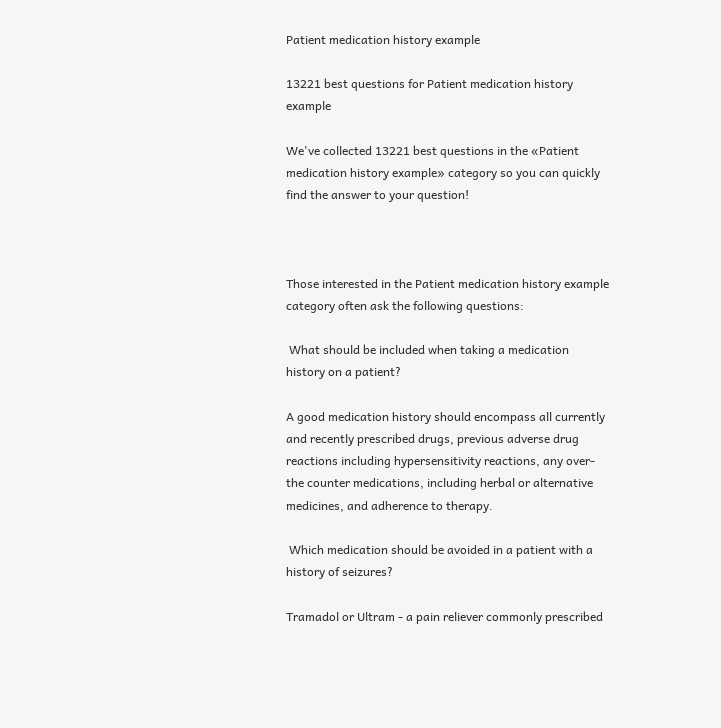Patient medication history example

13221 best questions for Patient medication history example

We've collected 13221 best questions in the «Patient medication history example» category so you can quickly find the answer to your question!



Those interested in the Patient medication history example category often ask the following questions:

 What should be included when taking a medication history on a patient?

A good medication history should encompass all currently and recently prescribed drugs, previous adverse drug reactions including hypersensitivity reactions, any over-the counter medications, including herbal or alternative medicines, and adherence to therapy.

 Which medication should be avoided in a patient with a history of seizures?

Tramadol or Ultram - a pain reliever commonly prescribed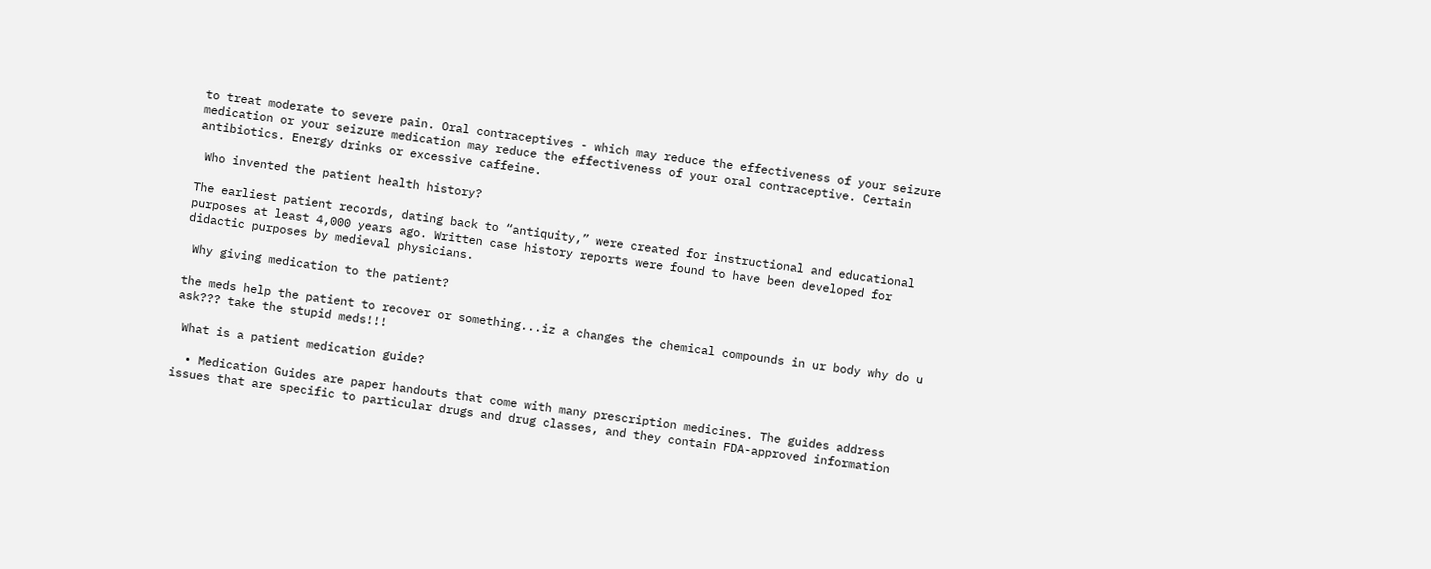to treat moderate to severe pain. Oral contraceptives - which may reduce the effectiveness of your seizure medication or your seizure medication may reduce the effectiveness of your oral contraceptive. Certain antibiotics. Energy drinks or excessive caffeine.

 Who invented the patient health history?

The earliest patient records, dating back to “antiquity,” were created for instructional and educational purposes at least 4,000 years ago. Written case history reports were found to have been developed for didactic purposes by medieval physicians.

 Why giving medication to the patient?

the meds help the patient to recover or something...iz a changes the chemical compounds in ur body why do u ask??? take the stupid meds!!!

 What is a patient medication guide?

  • Medication Guides are paper handouts that come with many prescription medicines. The guides address issues that are specific to particular drugs and drug classes, and they contain FDA-approved information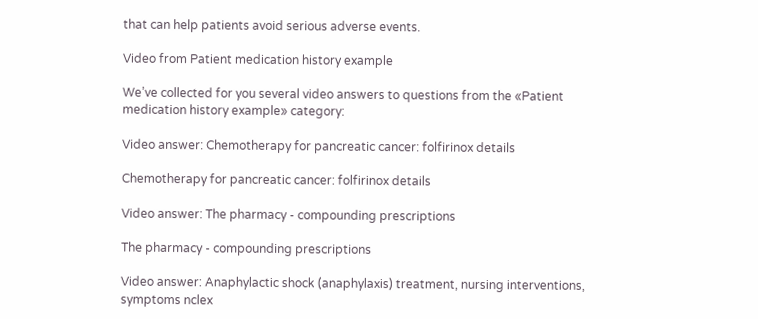that can help patients avoid serious adverse events.

Video from Patient medication history example

We’ve collected for you several video answers to questions from the «Patient medication history example» category:

Video answer: Chemotherapy for pancreatic cancer: folfirinox details

Chemotherapy for pancreatic cancer: folfirinox details

Video answer: The pharmacy - compounding prescriptions

The pharmacy - compounding prescriptions

Video answer: Anaphylactic shock (anaphylaxis) treatment, nursing interventions, symptoms nclex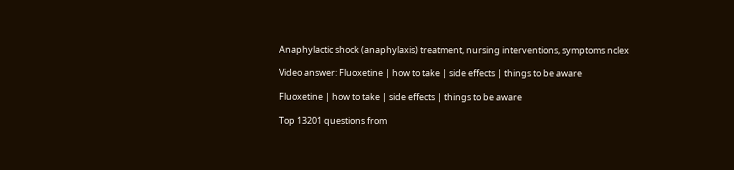Anaphylactic shock (anaphylaxis) treatment, nursing interventions, symptoms nclex

Video answer: Fluoxetine | how to take | side effects | things to be aware

Fluoxetine | how to take | side effects | things to be aware

Top 13201 questions from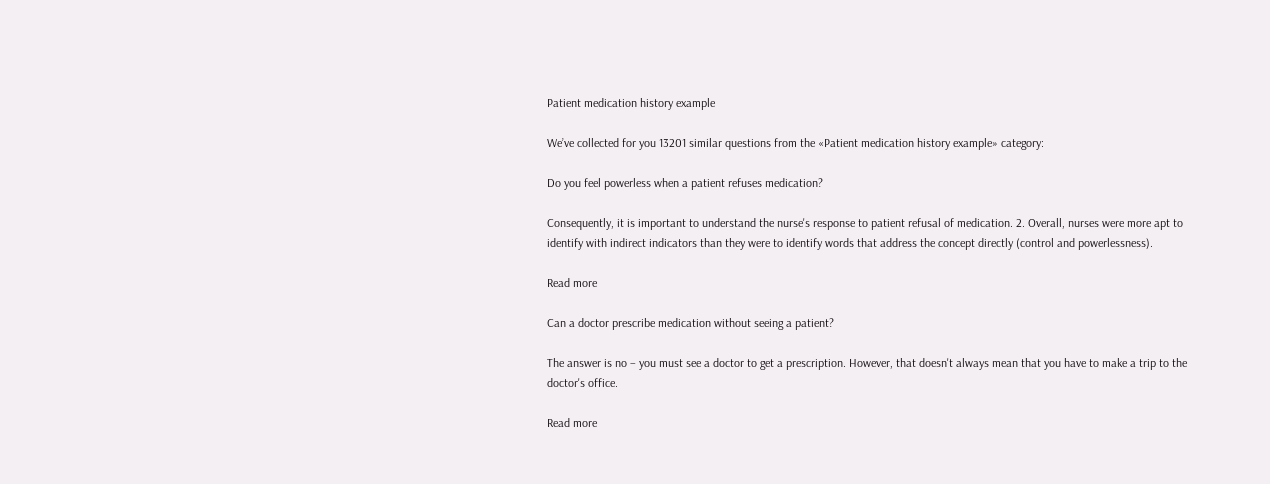Patient medication history example

We’ve collected for you 13201 similar questions from the «Patient medication history example» category:

Do you feel powerless when a patient refuses medication?

Consequently, it is important to understand the nurse's response to patient refusal of medication. 2. Overall, nurses were more apt to identify with indirect indicators than they were to identify words that address the concept directly (control and powerlessness).

Read more

Can a doctor prescribe medication without seeing a patient?

The answer is no – you must see a doctor to get a prescription. However, that doesn't always mean that you have to make a trip to the doctor's office.

Read more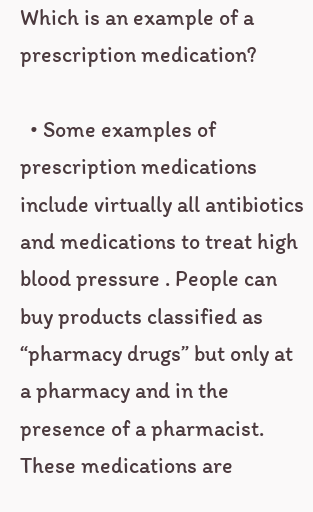Which is an example of a prescription medication?

  • Some examples of prescription medications include virtually all antibiotics and medications to treat high blood pressure . People can buy products classified as “pharmacy drugs” but only at a pharmacy and in the presence of a pharmacist. These medications are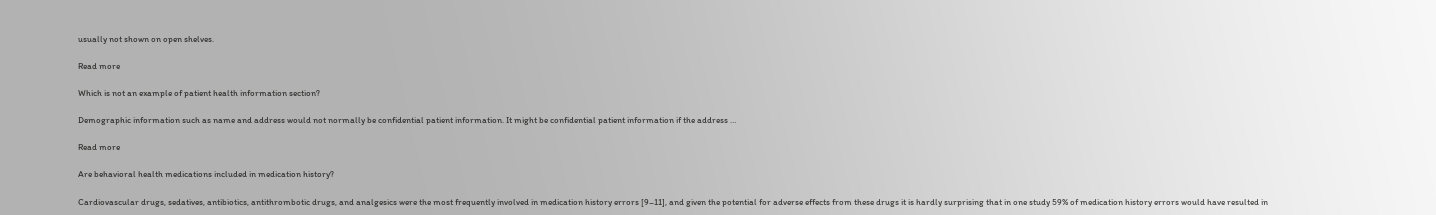usually not shown on open shelves.

Read more

Which is not an example of patient health information section?

Demographic information such as name and address would not normally be confidential patient information. It might be confidential patient information if the address …

Read more

Are behavioral health medications included in medication history?

Cardiovascular drugs, sedatives, antibiotics, antithrombotic drugs, and analgesics were the most frequently involved in medication history errors [9–11], and given the potential for adverse effects from these drugs it is hardly surprising that in one study 59% of medication history errors would have resulted in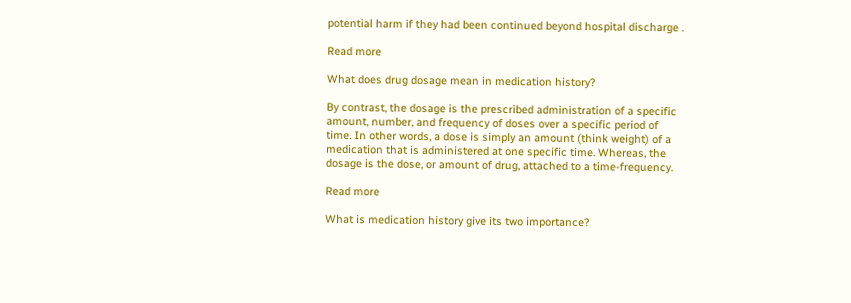potential harm if they had been continued beyond hospital discharge .

Read more

What does drug dosage mean in medication history?

By contrast, the dosage is the prescribed administration of a specific amount, number, and frequency of doses over a specific period of time. In other words, a dose is simply an amount (think weight) of a medication that is administered at one specific time. Whereas, the dosage is the dose, or amount of drug, attached to a time-frequency.

Read more

What is medication history give its two importance?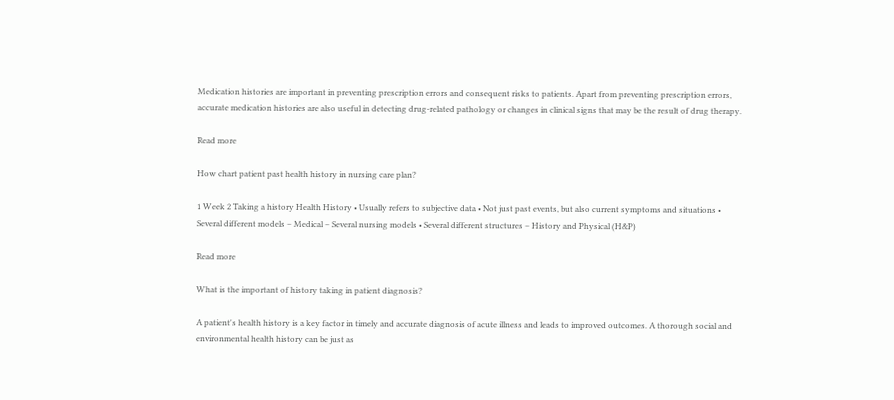Medication histories are important in preventing prescription errors and consequent risks to patients. Apart from preventing prescription errors, accurate medication histories are also useful in detecting drug-related pathology or changes in clinical signs that may be the result of drug therapy.

Read more

How chart patient past health history in nursing care plan?

1 Week 2 Taking a history Health History • Usually refers to subjective data • Not just past events, but also current symptoms and situations • Several different models – Medical – Several nursing models • Several different structures – History and Physical (H&P)

Read more

What is the important of history taking in patient diagnosis?

A patient's health history is a key factor in timely and accurate diagnosis of acute illness and leads to improved outcomes. A thorough social and environmental health history can be just as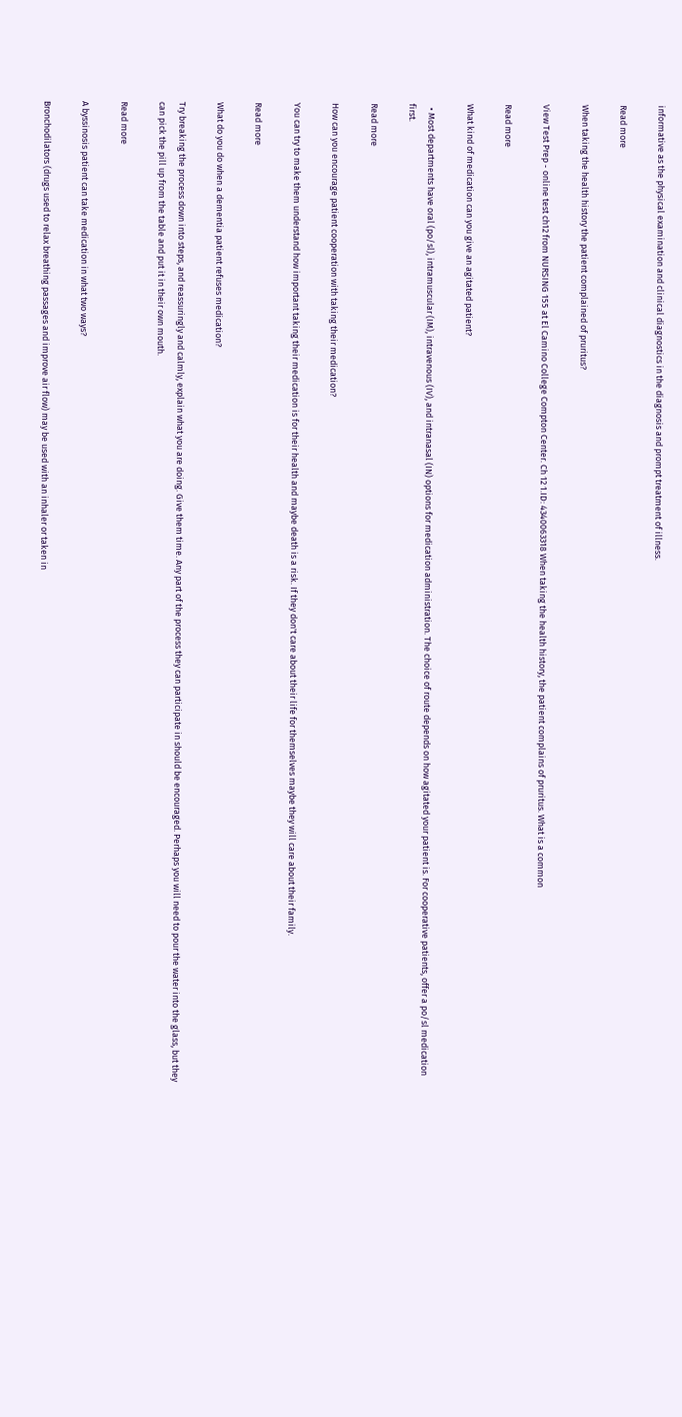informative as the physical examination and clinical diagnostics in the diagnosis and prompt treatment of illness.

Read more

When taking the health history the patient complained of pruritus?

View Test Prep - online test ch12 from NURSING 155 at El Camino College Compton Center. Ch 12 1.ID: 4340063318 When taking the health history, the patient complains of pruritus. What is a common

Read more

What kind of medication can you give an agitated patient?

  • Most departments have oral (po/sl), intramuscular (IM), intravenous (IV), and intranasal (IN) options for medication administration. The choice of route depends on how agitated your patient is. For cooperative patients, offer a po/sl medication first.

Read more

How can you encourage patient cooperation with taking their medication?

You can try to make them understand how important taking their medication is for their health and maybe death is a risk. If they don't care about their life for themselves maybe they will care about their family.

Read more

What do you do when a dementia patient refuses medication?

Try breaking the process down into steps, and reassuringly and calmly, explain what you are doing. Give them time. Any part of the process they can participate in should be encouraged. Perhaps you will need to pour the water into the glass, but they can pick the pill up from the table and put it in their own mouth.

Read more

A byssinosis patient can take medication in what two ways?

Bronchodilators (drugs used to relax breathing passages and improve air flow) may be used with an inhaler or taken in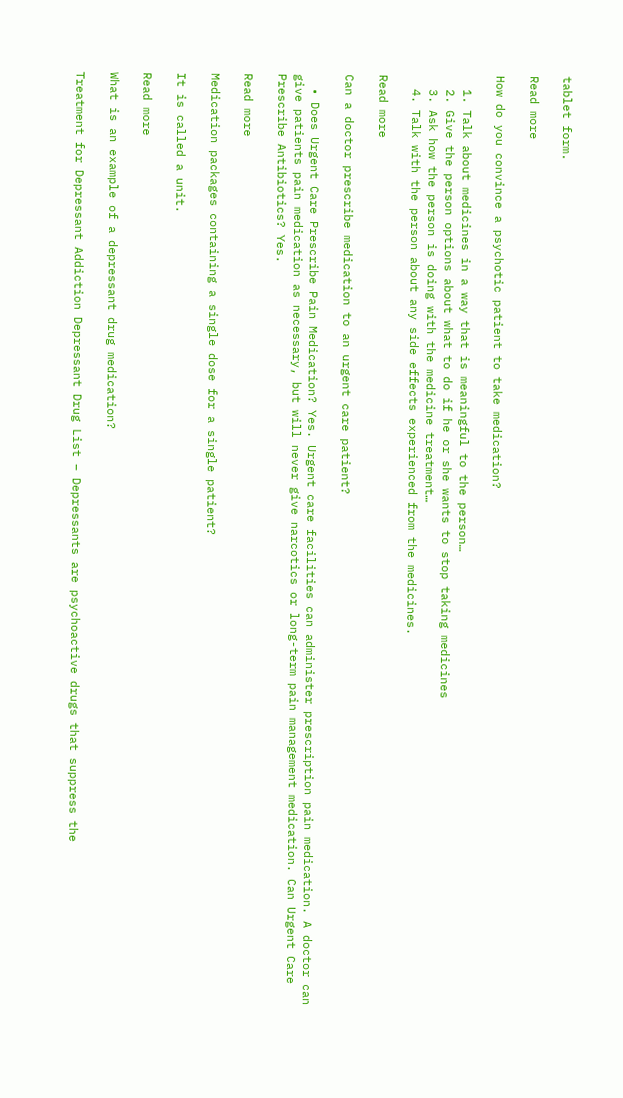tablet form.

Read more

How do you convince a psychotic patient to take medication?

  1. Talk about medicines in a way that is meaningful to the person…
  2. Give the person options about what to do if he or she wants to stop taking medicines
  3. Ask how the person is doing with the medicine treatment…
  4. Talk with the person about any side effects experienced from the medicines.

Read more

Can a doctor prescribe medication to an urgent care patient?

  • Does Urgent Care Prescribe Pain Medication? Yes. Urgent care facilities can administer prescription pain medication. A doctor can give patients pain medication as necessary, but will never give narcotics or long-term pain management medication. Can Urgent Care Prescribe Antibiotics? Yes.

Read more

Medication packages containing a single dose for a single patient?

It is called a unit.

Read more

What is an example of a depressant drug medication?

Treatment for Depressant Addiction Depressant Drug List – Depressants are psychoactive drugs that suppress the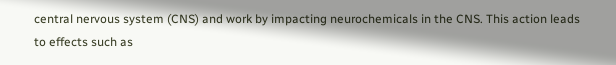central nervous system (CNS) and work by impacting neurochemicals in the CNS. This action leads to effects such as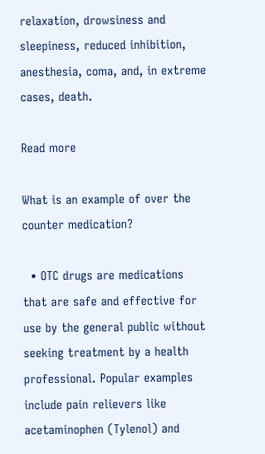relaxation, drowsiness and sleepiness, reduced inhibition, anesthesia, coma, and, in extreme cases, death.

Read more

What is an example of over the counter medication?

  • OTC drugs are medications that are safe and effective for use by the general public without seeking treatment by a health professional. Popular examples include pain relievers like acetaminophen (Tylenol) and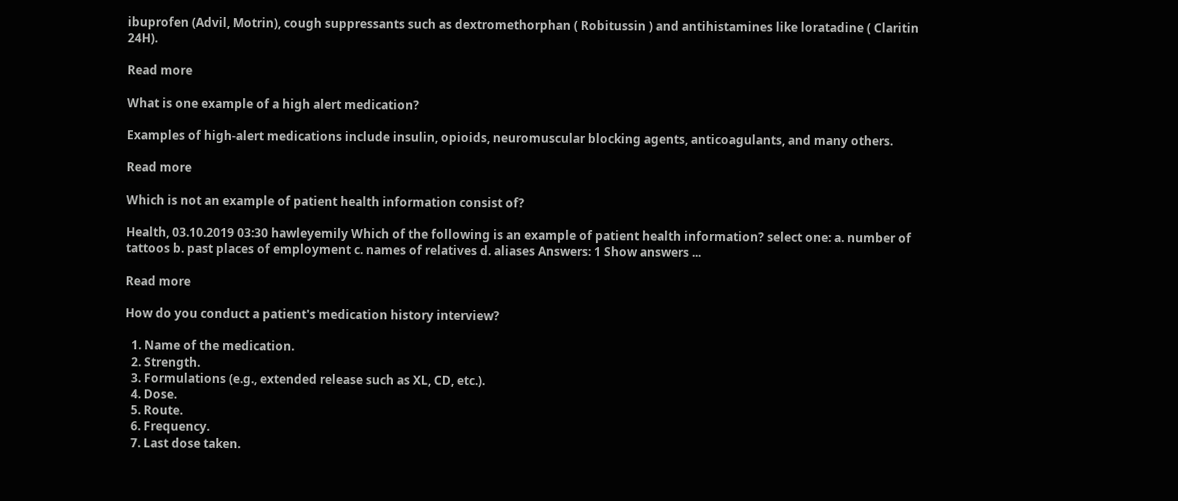ibuprofen (Advil, Motrin), cough suppressants such as dextromethorphan ( Robitussin ) and antihistamines like loratadine ( Claritin 24H).

Read more

What is one example of a high alert medication?

Examples of high-alert medications include insulin, opioids, neuromuscular blocking agents, anticoagulants, and many others.

Read more

Which is not an example of patient health information consist of?

Health, 03.10.2019 03:30 hawleyemily Which of the following is an example of patient health information? select one: a. number of tattoos b. past places of employment c. names of relatives d. aliases Answers: 1 Show answers ...

Read more

How do you conduct a patient's medication history interview?

  1. Name of the medication.
  2. Strength.
  3. Formulations (e.g., extended release such as XL, CD, etc.).
  4. Dose.
  5. Route.
  6. Frequency.
  7. Last dose taken.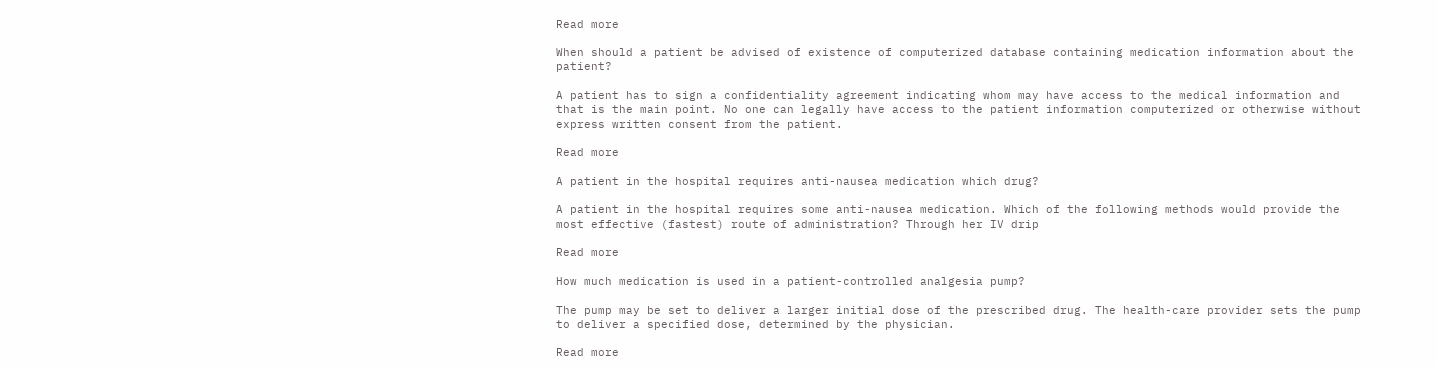Read more

When should a patient be advised of existence of computerized database containing medication information about the patient?

A patient has to sign a confidentiality agreement indicating whom may have access to the medical information and that is the main point. No one can legally have access to the patient information computerized or otherwise without express written consent from the patient.

Read more

A patient in the hospital requires anti-nausea medication which drug?

A patient in the hospital requires some anti-nausea medication. Which of the following methods would provide the most effective (fastest) route of administration? Through her IV drip

Read more

How much medication is used in a patient-controlled analgesia pump?

The pump may be set to deliver a larger initial dose of the prescribed drug. The health-care provider sets the pump to deliver a specified dose, determined by the physician.

Read more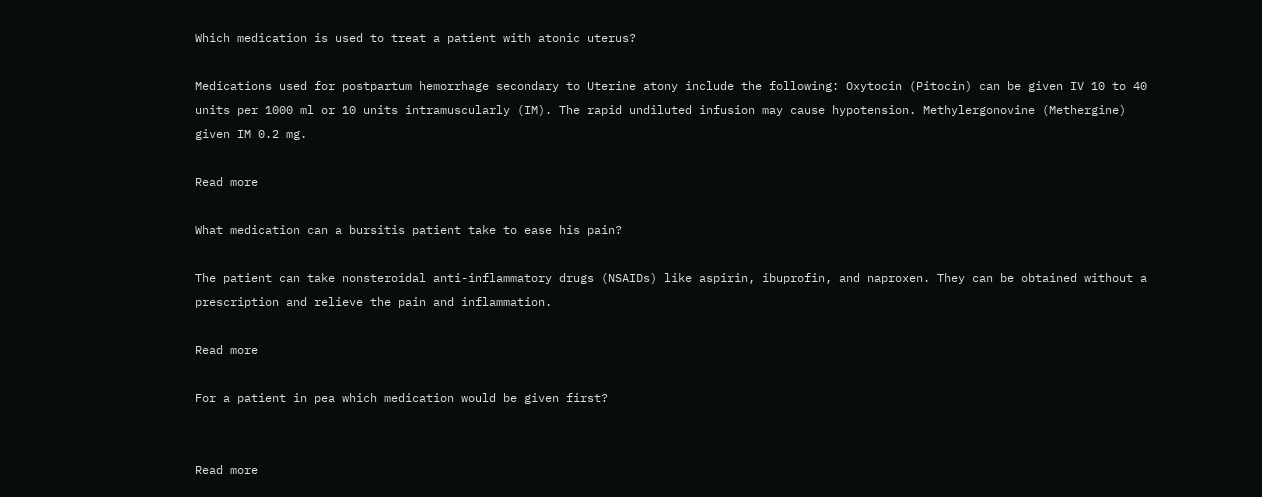Which medication is used to treat a patient with atonic uterus?

Medications used for postpartum hemorrhage secondary to Uterine atony include the following: Oxytocin (Pitocin) can be given IV 10 to 40 units per 1000 ml or 10 units intramuscularly (IM). The rapid undiluted infusion may cause hypotension. Methylergonovine (Methergine) given IM 0.2 mg.

Read more

What medication can a bursitis patient take to ease his pain?

The patient can take nonsteroidal anti-inflammatory drugs (NSAIDs) like aspirin, ibuprofin, and naproxen. They can be obtained without a prescription and relieve the pain and inflammation.

Read more

For a patient in pea which medication would be given first?


Read more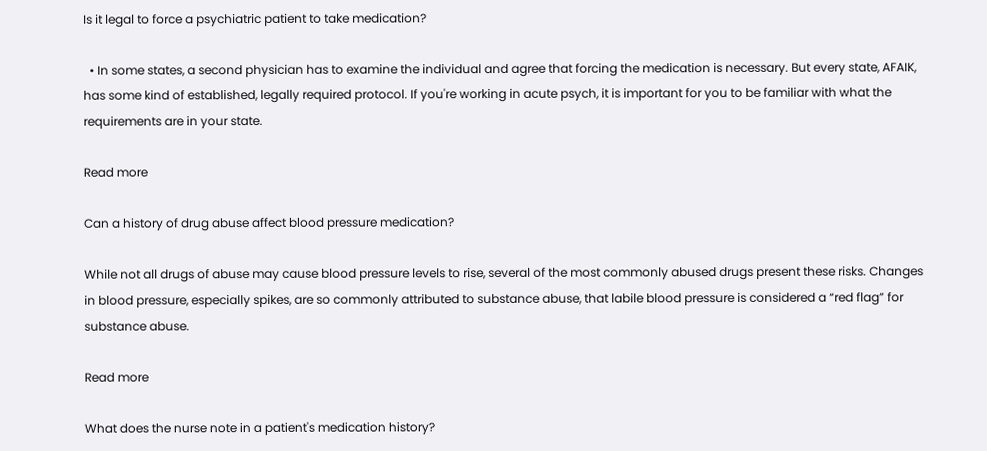Is it legal to force a psychiatric patient to take medication?

  • In some states, a second physician has to examine the individual and agree that forcing the medication is necessary. But every state, AFAIK, has some kind of established, legally required protocol. If you're working in acute psych, it is important for you to be familiar with what the requirements are in your state.

Read more

Can a history of drug abuse affect blood pressure medication?

While not all drugs of abuse may cause blood pressure levels to rise, several of the most commonly abused drugs present these risks. Changes in blood pressure, especially spikes, are so commonly attributed to substance abuse, that labile blood pressure is considered a “red flag” for substance abuse.

Read more

What does the nurse note in a patient's medication history?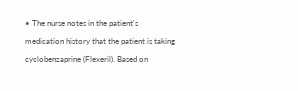• The nurse notes in the patient's medication history that the patient is taking cyclobenzaprine (Flexeril). Based on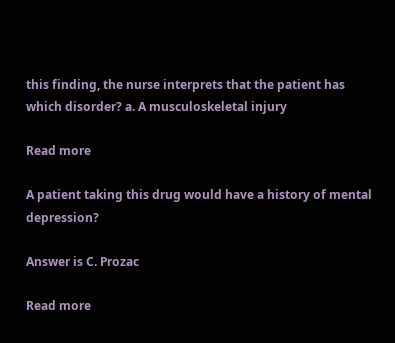this finding, the nurse interprets that the patient has which disorder? a. A musculoskeletal injury

Read more

A patient taking this drug would have a history of mental depression?

Answer is C. Prozac

Read more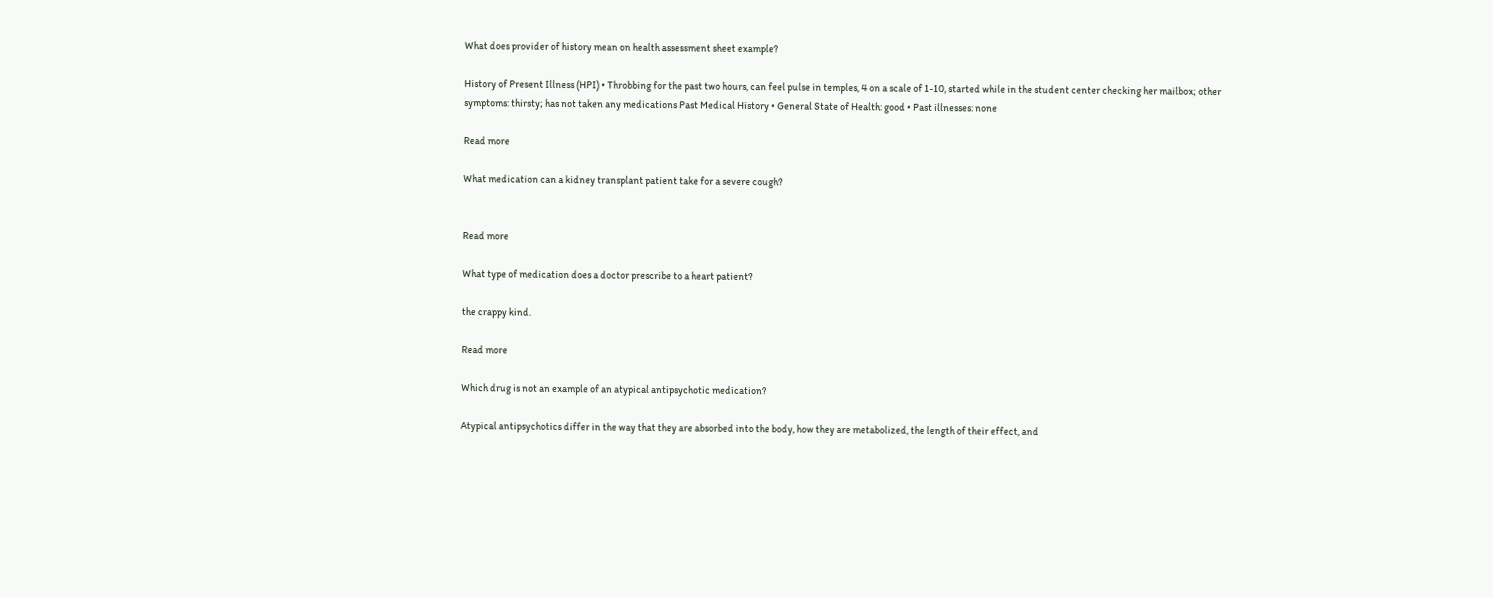What does provider of history mean on health assessment sheet example?

History of Present Illness (HPI) • Throbbing for the past two hours, can feel pulse in temples, 4 on a scale of 1-10, started while in the student center checking her mailbox; other symptoms: thirsty; has not taken any medications Past Medical History • General State of Health: good • Past illnesses: none

Read more

What medication can a kidney transplant patient take for a severe cough?


Read more

What type of medication does a doctor prescribe to a heart patient?

the crappy kind.

Read more

Which drug is not an example of an atypical antipsychotic medication?

Atypical antipsychotics differ in the way that they are absorbed into the body, how they are metabolized, the length of their effect, and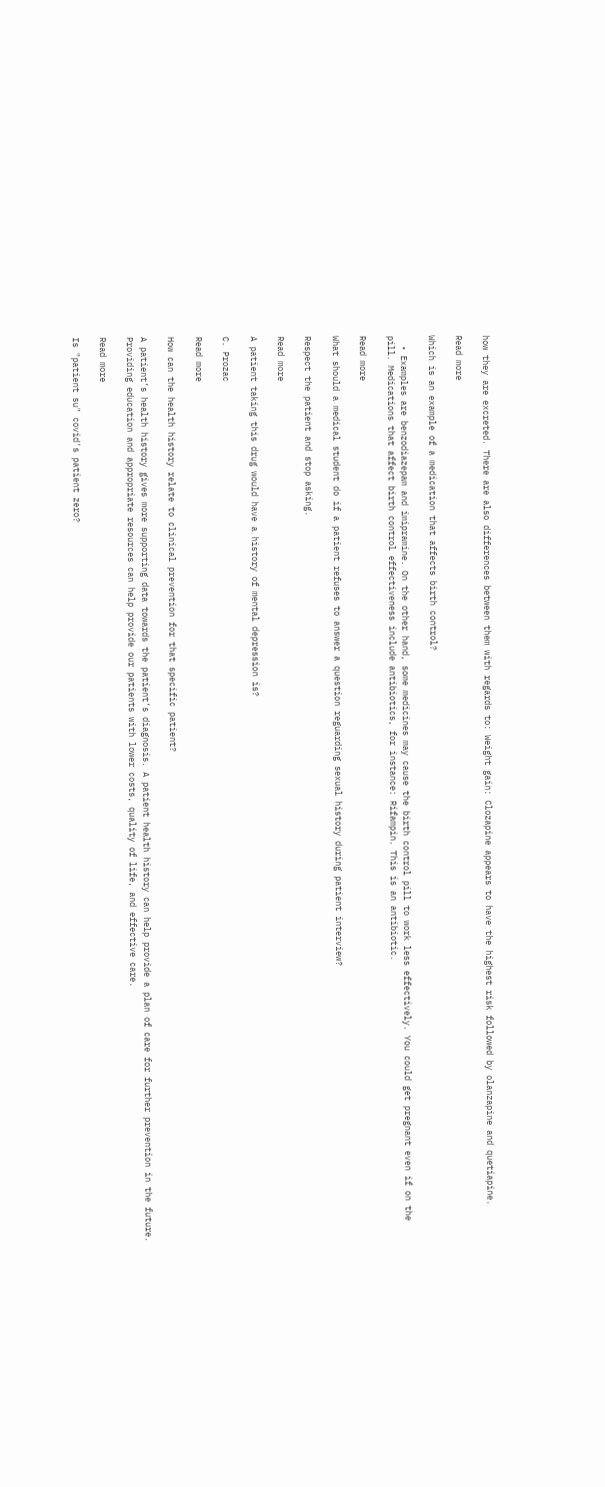how they are excreted. There are also differences between them with regards to: Weight gain: Clozapine appears to have the highest risk followed by olanzapine and quetiapine.

Read more

Which is an example of a medication that affects birth control?

  • Examples are benzodiazepam and imipramine. On the other hand, some medicines may cause the birth control pill to work less effectively. You could get pregnant even if on the pill. Medications that affect birth control effectiveness include antibiotics, for instance: Rifampin. This is an antibiotic.

Read more

What should a medical student do if a patient refuses to answer a question reguarding sexual history during patient interview?

Respect the patient and stop asking.

Read more

A patient taking this drug would have a history of mental depression is?

C. Prozac

Read more

How can the health history relate to clinical prevention for that specific patient?

A patient’s health history gives more supporting data towards the patient’s diagnosis. A patient health history can help provide a plan of care for further prevention in the future. Providing education and appropriate resources can help provide our patients with lower costs, quality of life, and effective care.

Read more

Is "patient su" covid's patient zero?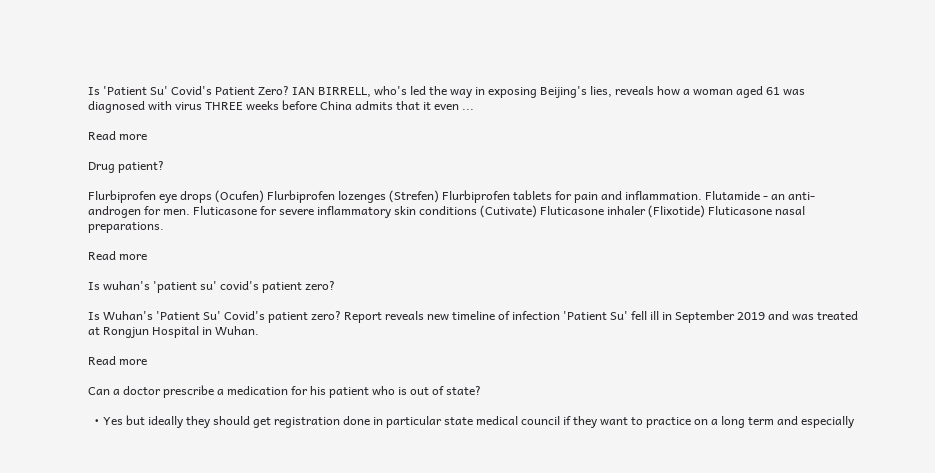Is 'Patient Su' Covid's Patient Zero? IAN BIRRELL, who's led the way in exposing Beijing's lies, reveals how a woman aged 61 was diagnosed with virus THREE weeks before China admits that it even ...

Read more

Drug patient?

Flurbiprofen eye drops (Ocufen) Flurbiprofen lozenges (Strefen) Flurbiprofen tablets for pain and inflammation. Flutamide - an anti-androgen for men. Fluticasone for severe inflammatory skin conditions (Cutivate) Fluticasone inhaler (Flixotide) Fluticasone nasal preparations.

Read more

Is wuhan's 'patient su' covid's patient zero?

Is Wuhan's 'Patient Su' Covid's patient zero? Report reveals new timeline of infection 'Patient Su' fell ill in September 2019 and was treated at Rongjun Hospital in Wuhan.

Read more

Can a doctor prescribe a medication for his patient who is out of state?

  • Yes but ideally they should get registration done in particular state medical council if they want to practice on a long term and especially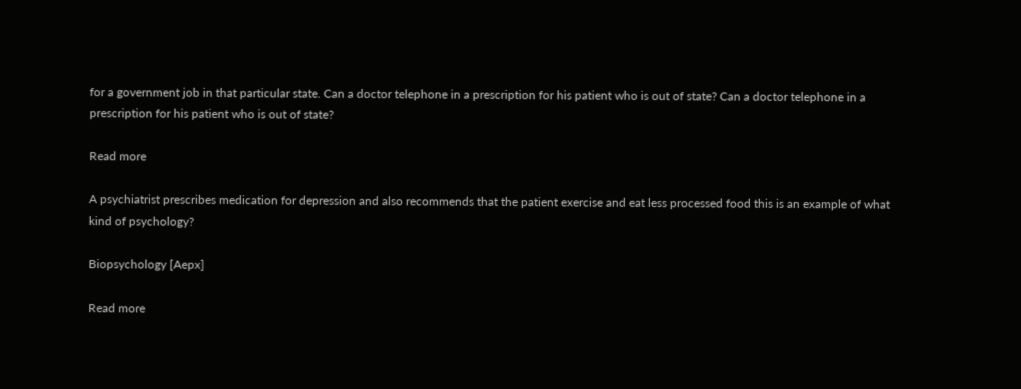for a government job in that particular state. Can a doctor telephone in a prescription for his patient who is out of state? Can a doctor telephone in a prescription for his patient who is out of state?

Read more

A psychiatrist prescribes medication for depression and also recommends that the patient exercise and eat less processed food this is an example of what kind of psychology?

Biopsychology [Aepx]

Read more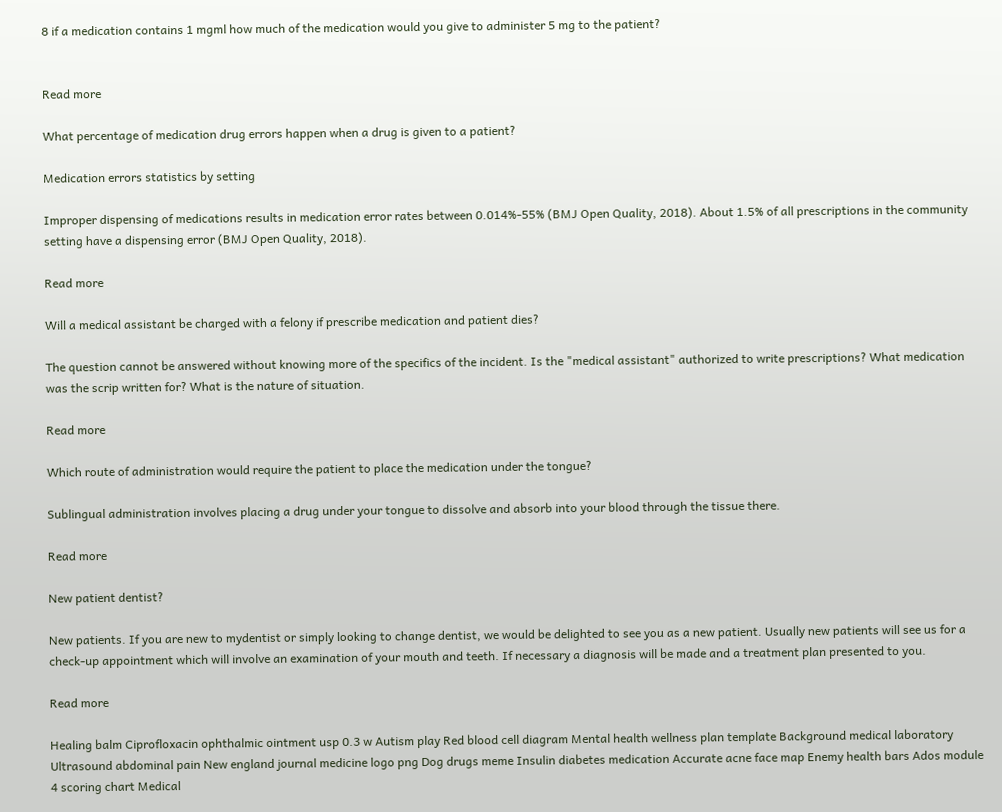8 if a medication contains 1 mgml how much of the medication would you give to administer 5 mg to the patient?


Read more

What percentage of medication drug errors happen when a drug is given to a patient?

Medication errors statistics by setting

Improper dispensing of medications results in medication error rates between 0.014%-55% (BMJ Open Quality, 2018). About 1.5% of all prescriptions in the community setting have a dispensing error (BMJ Open Quality, 2018).

Read more

Will a medical assistant be charged with a felony if prescribe medication and patient dies?

The question cannot be answered without knowing more of the specifics of the incident. Is the "medical assistant" authorized to write prescriptions? What medication was the scrip written for? What is the nature of situation.

Read more

Which route of administration would require the patient to place the medication under the tongue?

Sublingual administration involves placing a drug under your tongue to dissolve and absorb into your blood through the tissue there.

Read more

New patient dentist?

New patients. If you are new to mydentist or simply looking to change dentist, we would be delighted to see you as a new patient. Usually new patients will see us for a check-up appointment which will involve an examination of your mouth and teeth. If necessary a diagnosis will be made and a treatment plan presented to you.

Read more

Healing balm Ciprofloxacin ophthalmic ointment usp 0.3 w Autism play Red blood cell diagram Mental health wellness plan template Background medical laboratory Ultrasound abdominal pain New england journal medicine logo png Dog drugs meme Insulin diabetes medication Accurate acne face map Enemy health bars Ados module 4 scoring chart Medical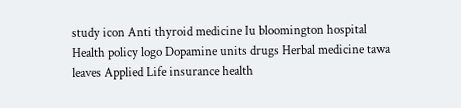study icon Anti thyroid medicine Iu bloomington hospital Health policy logo Dopamine units drugs Herbal medicine tawa leaves Applied Life insurance health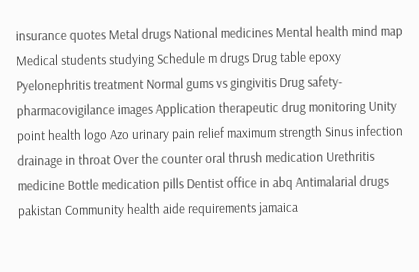insurance quotes Metal drugs National medicines Mental health mind map Medical students studying Schedule m drugs Drug table epoxy Pyelonephritis treatment Normal gums vs gingivitis Drug safety-pharmacovigilance images Application therapeutic drug monitoring Unity point health logo Azo urinary pain relief maximum strength Sinus infection drainage in throat Over the counter oral thrush medication Urethritis medicine Bottle medication pills Dentist office in abq Antimalarial drugs pakistan Community health aide requirements jamaica